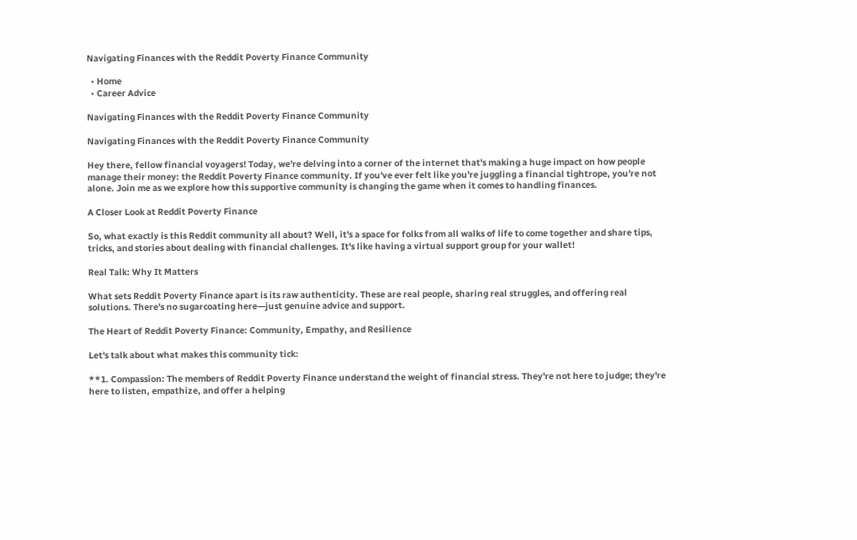Navigating Finances with the Reddit Poverty Finance Community

  • Home
  • Career Advice

Navigating Finances with the Reddit Poverty Finance Community

Navigating Finances with the Reddit Poverty Finance Community

Hey there, fellow financial voyagers! Today, we're delving into a corner of the internet that's making a huge impact on how people manage their money: the Reddit Poverty Finance community. If you've ever felt like you're juggling a financial tightrope, you're not alone. Join me as we explore how this supportive community is changing the game when it comes to handling finances.

A Closer Look at Reddit Poverty Finance

So, what exactly is this Reddit community all about? Well, it's a space for folks from all walks of life to come together and share tips, tricks, and stories about dealing with financial challenges. It's like having a virtual support group for your wallet!

Real Talk: Why It Matters

What sets Reddit Poverty Finance apart is its raw authenticity. These are real people, sharing real struggles, and offering real solutions. There's no sugarcoating here—just genuine advice and support.

The Heart of Reddit Poverty Finance: Community, Empathy, and Resilience

Let's talk about what makes this community tick:

**1. Compassion: The members of Reddit Poverty Finance understand the weight of financial stress. They're not here to judge; they're here to listen, empathize, and offer a helping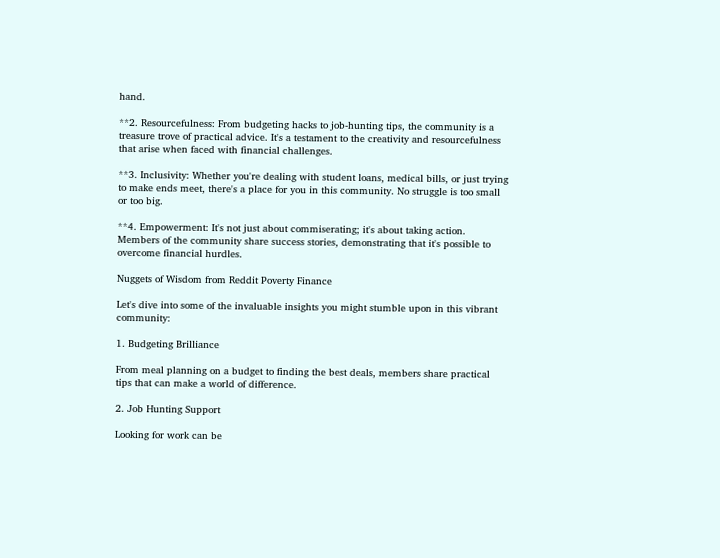hand.

**2. Resourcefulness: From budgeting hacks to job-hunting tips, the community is a treasure trove of practical advice. It's a testament to the creativity and resourcefulness that arise when faced with financial challenges.

**3. Inclusivity: Whether you're dealing with student loans, medical bills, or just trying to make ends meet, there's a place for you in this community. No struggle is too small or too big.

**4. Empowerment: It's not just about commiserating; it's about taking action. Members of the community share success stories, demonstrating that it's possible to overcome financial hurdles.

Nuggets of Wisdom from Reddit Poverty Finance

Let's dive into some of the invaluable insights you might stumble upon in this vibrant community:

1. Budgeting Brilliance

From meal planning on a budget to finding the best deals, members share practical tips that can make a world of difference.

2. Job Hunting Support

Looking for work can be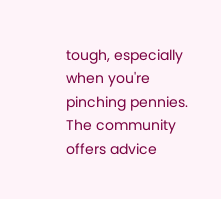tough, especially when you're pinching pennies. The community offers advice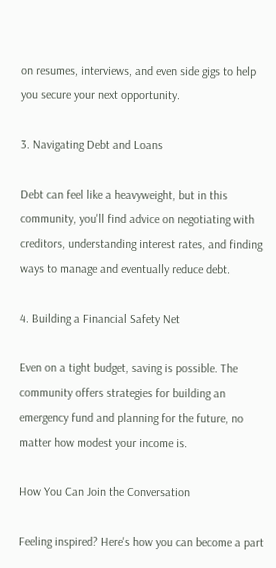on resumes, interviews, and even side gigs to help you secure your next opportunity.

3. Navigating Debt and Loans

Debt can feel like a heavyweight, but in this community, you'll find advice on negotiating with creditors, understanding interest rates, and finding ways to manage and eventually reduce debt.

4. Building a Financial Safety Net

Even on a tight budget, saving is possible. The community offers strategies for building an emergency fund and planning for the future, no matter how modest your income is.

How You Can Join the Conversation

Feeling inspired? Here's how you can become a part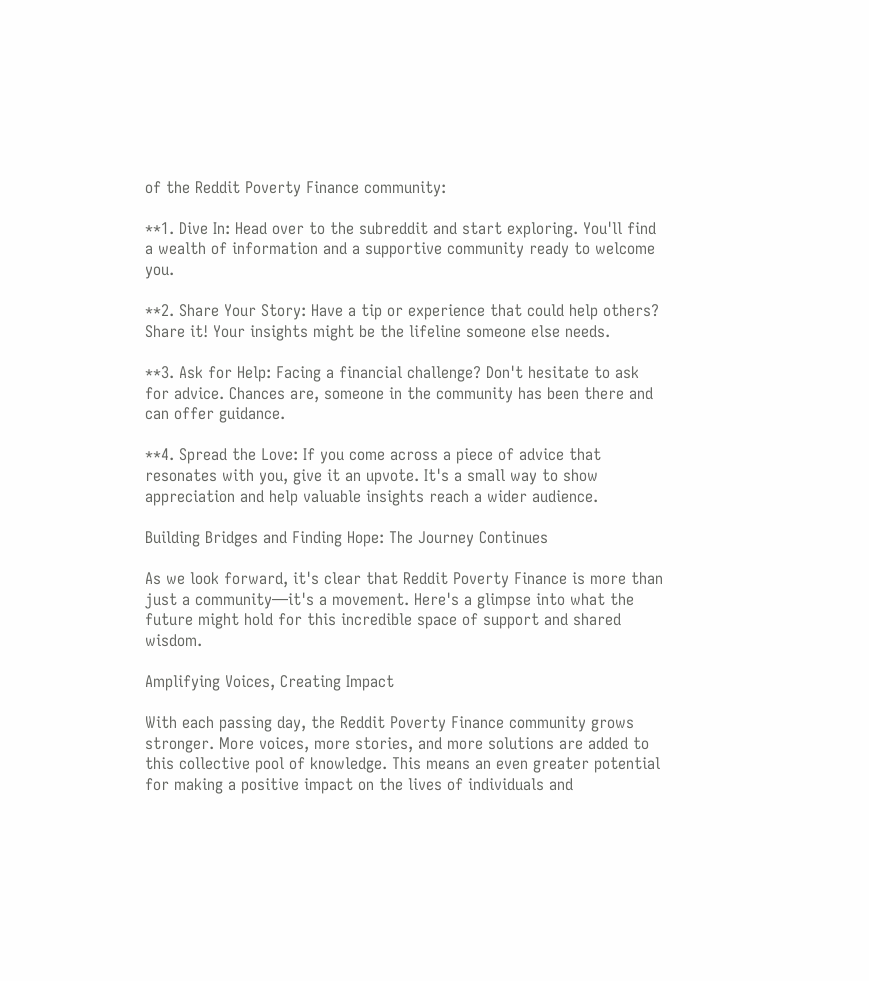of the Reddit Poverty Finance community:

**1. Dive In: Head over to the subreddit and start exploring. You'll find a wealth of information and a supportive community ready to welcome you.

**2. Share Your Story: Have a tip or experience that could help others? Share it! Your insights might be the lifeline someone else needs.

**3. Ask for Help: Facing a financial challenge? Don't hesitate to ask for advice. Chances are, someone in the community has been there and can offer guidance.

**4. Spread the Love: If you come across a piece of advice that resonates with you, give it an upvote. It's a small way to show appreciation and help valuable insights reach a wider audience.

Building Bridges and Finding Hope: The Journey Continues

As we look forward, it's clear that Reddit Poverty Finance is more than just a community—it's a movement. Here's a glimpse into what the future might hold for this incredible space of support and shared wisdom.

Amplifying Voices, Creating Impact

With each passing day, the Reddit Poverty Finance community grows stronger. More voices, more stories, and more solutions are added to this collective pool of knowledge. This means an even greater potential for making a positive impact on the lives of individuals and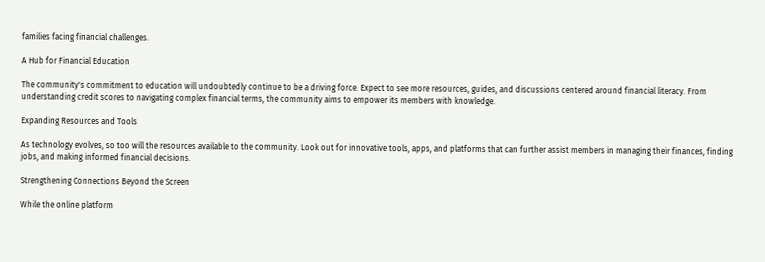families facing financial challenges.

A Hub for Financial Education

The community's commitment to education will undoubtedly continue to be a driving force. Expect to see more resources, guides, and discussions centered around financial literacy. From understanding credit scores to navigating complex financial terms, the community aims to empower its members with knowledge.

Expanding Resources and Tools

As technology evolves, so too will the resources available to the community. Look out for innovative tools, apps, and platforms that can further assist members in managing their finances, finding jobs, and making informed financial decisions.

Strengthening Connections Beyond the Screen

While the online platform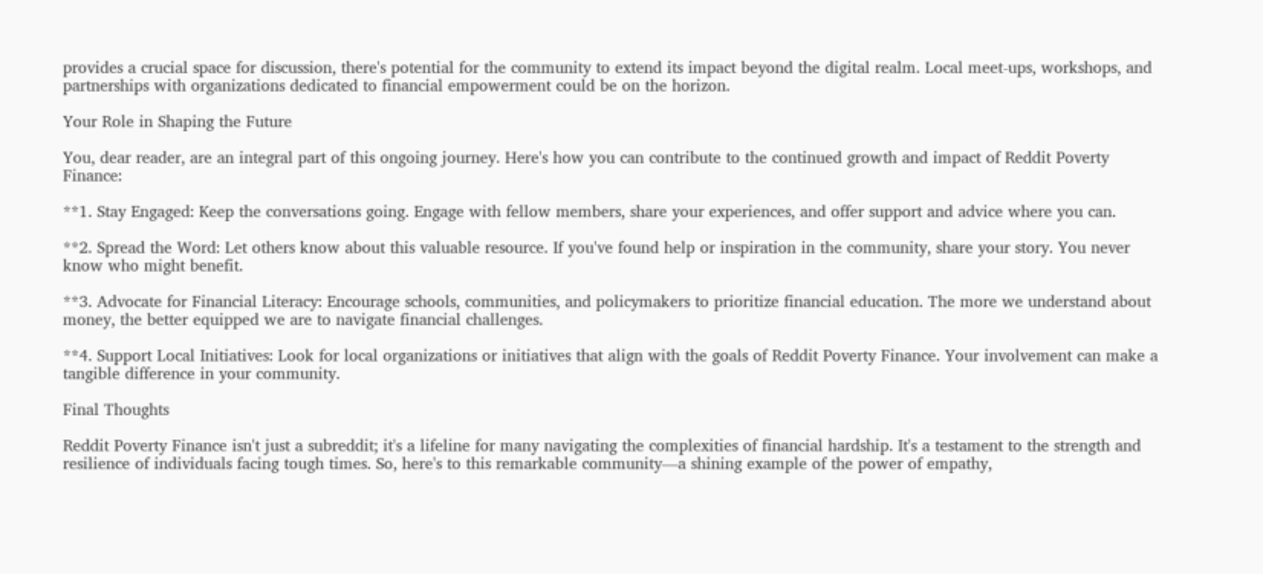provides a crucial space for discussion, there's potential for the community to extend its impact beyond the digital realm. Local meet-ups, workshops, and partnerships with organizations dedicated to financial empowerment could be on the horizon.

Your Role in Shaping the Future

You, dear reader, are an integral part of this ongoing journey. Here's how you can contribute to the continued growth and impact of Reddit Poverty Finance:

**1. Stay Engaged: Keep the conversations going. Engage with fellow members, share your experiences, and offer support and advice where you can.

**2. Spread the Word: Let others know about this valuable resource. If you've found help or inspiration in the community, share your story. You never know who might benefit.

**3. Advocate for Financial Literacy: Encourage schools, communities, and policymakers to prioritize financial education. The more we understand about money, the better equipped we are to navigate financial challenges.

**4. Support Local Initiatives: Look for local organizations or initiatives that align with the goals of Reddit Poverty Finance. Your involvement can make a tangible difference in your community.

Final Thoughts

Reddit Poverty Finance isn't just a subreddit; it's a lifeline for many navigating the complexities of financial hardship. It's a testament to the strength and resilience of individuals facing tough times. So, here's to this remarkable community—a shining example of the power of empathy,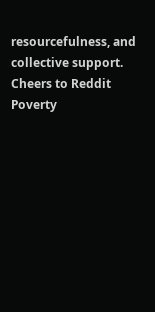resourcefulness, and collective support. Cheers to Reddit Poverty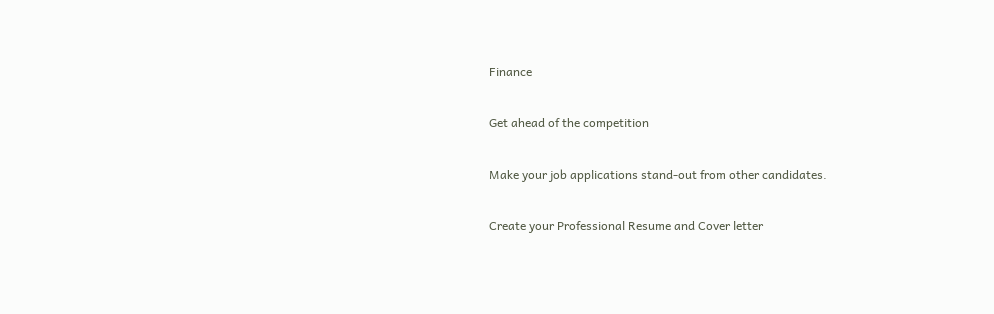Finance

Get ahead of the competition

Make your job applications stand-out from other candidates.

Create your Professional Resume and Cover letter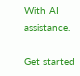With AI assistance.

Get started